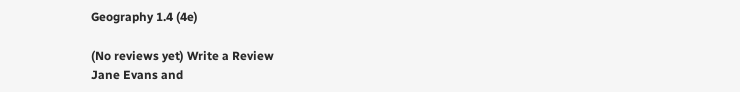Geography 1.4 (4e)

(No reviews yet) Write a Review
Jane Evans and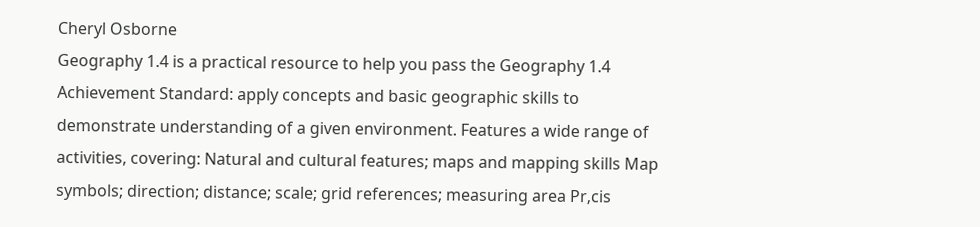Cheryl Osborne
Geography 1.4 is a practical resource to help you pass the Geography 1.4 Achievement Standard: apply concepts and basic geographic skills to demonstrate understanding of a given environment. Features a wide range of activities, covering: Natural and cultural features; maps and mapping skills Map symbols; direction; distance; scale; grid references; measuring area Pr‚cis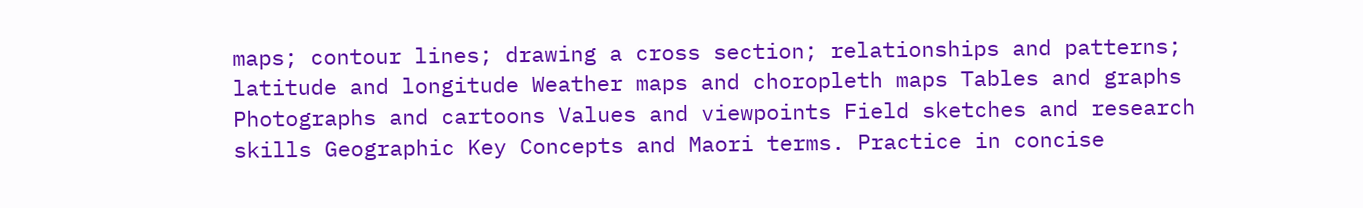maps; contour lines; drawing a cross section; relationships and patterns; latitude and longitude Weather maps and choropleth maps Tables and graphs Photographs and cartoons Values and viewpoints Field sketches and research skills Geographic Key Concepts and Maori terms. Practice in concise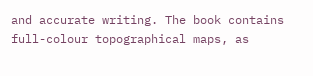and accurate writing. The book contains full-colour topographical maps, as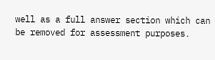well as a full answer section which can be removed for assessment purposes.